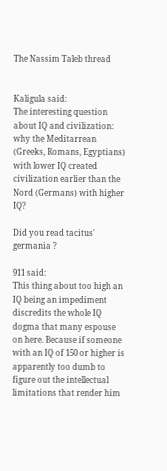The Nassim Taleb thread


Kaligula said:
The interesting question about IQ and civilization: why the Meditarrean (Greeks, Romans, Egyptians) with lower IQ created civilization earlier than the Nord (Germans) with higher IQ?

Did you read tacitus' germania ?

911 said:
This thing about too high an IQ being an impediment discredits the whole IQ dogma that many espouse on here. Because if someone with an IQ of 150 or higher is apparently too dumb to figure out the intellectual limitations that render him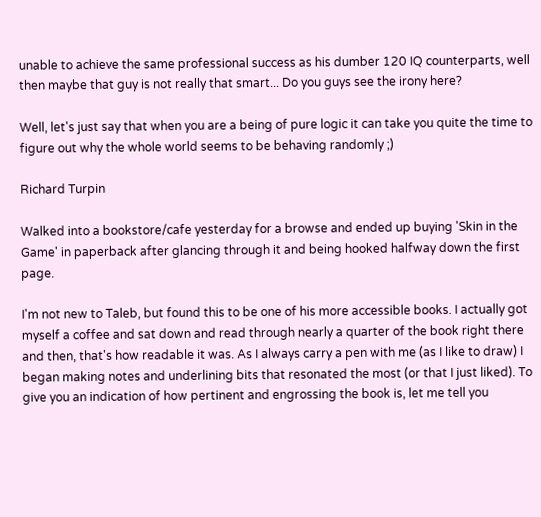unable to achieve the same professional success as his dumber 120 IQ counterparts, well then maybe that guy is not really that smart... Do you guys see the irony here?

Well, let's just say that when you are a being of pure logic it can take you quite the time to figure out why the whole world seems to be behaving randomly ;)

Richard Turpin

Walked into a bookstore/cafe yesterday for a browse and ended up buying 'Skin in the Game' in paperback after glancing through it and being hooked halfway down the first page.

I'm not new to Taleb, but found this to be one of his more accessible books. I actually got myself a coffee and sat down and read through nearly a quarter of the book right there and then, that's how readable it was. As I always carry a pen with me (as I like to draw) I began making notes and underlining bits that resonated the most (or that I just liked). To give you an indication of how pertinent and engrossing the book is, let me tell you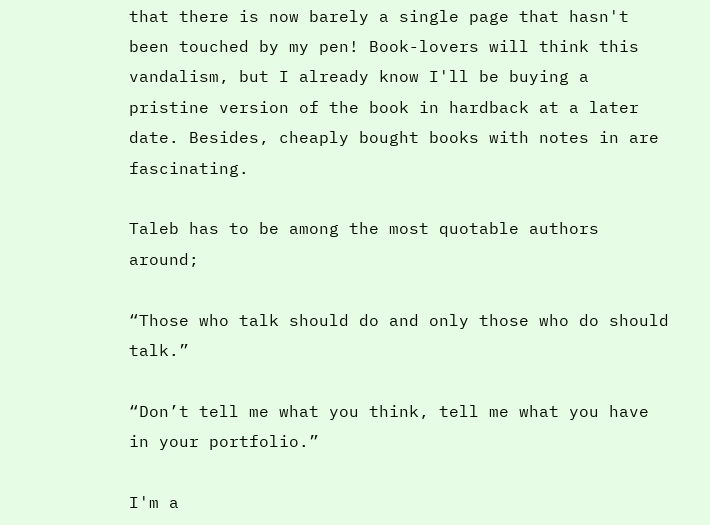that there is now barely a single page that hasn't been touched by my pen! Book-lovers will think this vandalism, but I already know I'll be buying a pristine version of the book in hardback at a later date. Besides, cheaply bought books with notes in are fascinating.

Taleb has to be among the most quotable authors around;

“Those who talk should do and only those who do should talk.”

“Don’t tell me what you think, tell me what you have in your portfolio.”

I'm a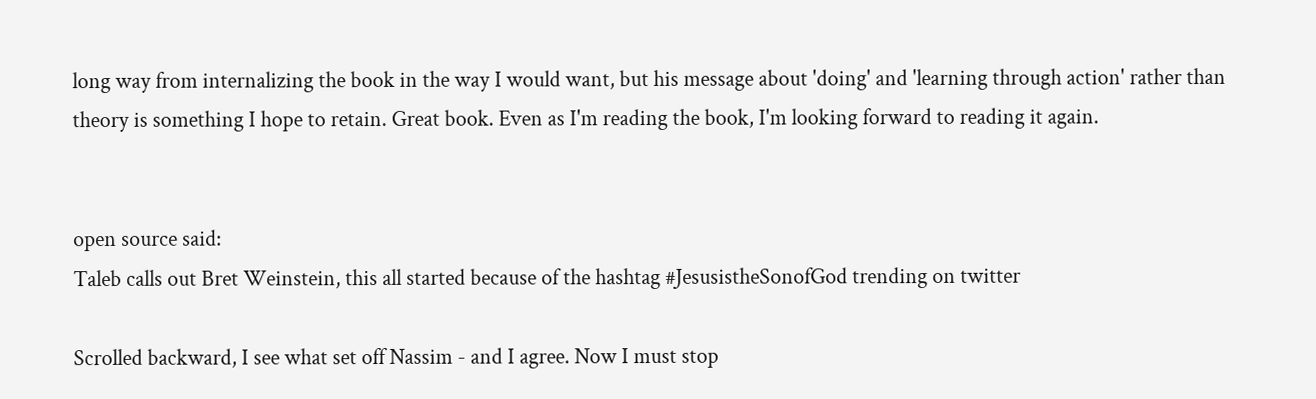long way from internalizing the book in the way I would want, but his message about 'doing' and 'learning through action' rather than theory is something I hope to retain. Great book. Even as I'm reading the book, I'm looking forward to reading it again.


open source said:
Taleb calls out Bret Weinstein, this all started because of the hashtag #JesusistheSonofGod trending on twitter

Scrolled backward, I see what set off Nassim - and I agree. Now I must stop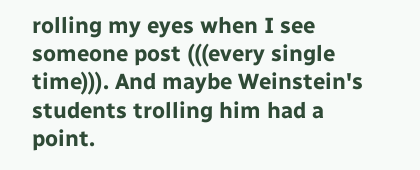rolling my eyes when I see someone post (((every single time))). And maybe Weinstein's students trolling him had a point.